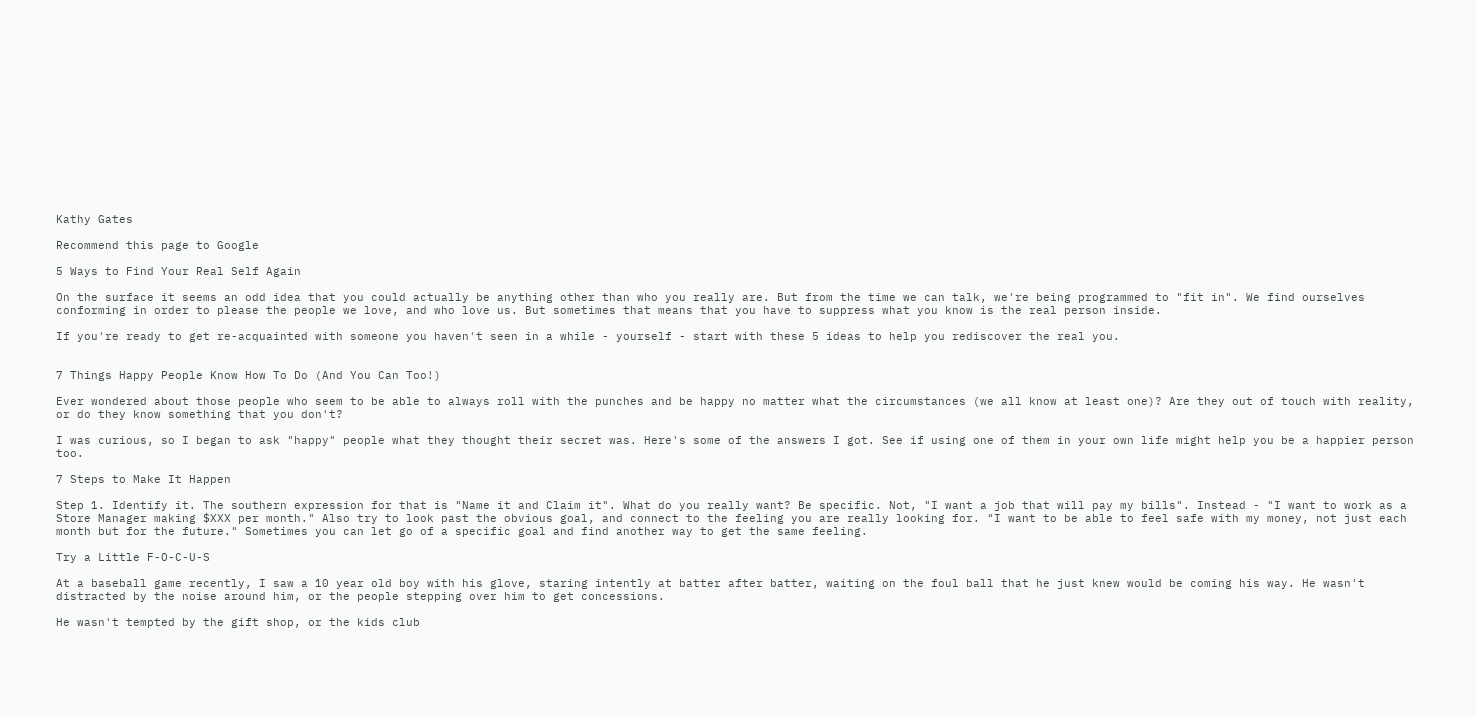Kathy Gates

Recommend this page to Google

5 Ways to Find Your Real Self Again

On the surface it seems an odd idea that you could actually be anything other than who you really are. But from the time we can talk, we're being programmed to "fit in". We find ourselves conforming in order to please the people we love, and who love us. But sometimes that means that you have to suppress what you know is the real person inside.

If you're ready to get re-acquainted with someone you haven't seen in a while - yourself - start with these 5 ideas to help you rediscover the real you.


7 Things Happy People Know How To Do (And You Can Too!)

Ever wondered about those people who seem to be able to always roll with the punches and be happy no matter what the circumstances (we all know at least one)? Are they out of touch with reality, or do they know something that you don't?

I was curious, so I began to ask "happy" people what they thought their secret was. Here's some of the answers I got. See if using one of them in your own life might help you be a happier person too.

7 Steps to Make It Happen

Step 1. Identify it. The southern expression for that is "Name it and Claim it". What do you really want? Be specific. Not, "I want a job that will pay my bills". Instead - "I want to work as a Store Manager making $XXX per month." Also try to look past the obvious goal, and connect to the feeling you are really looking for. "I want to be able to feel safe with my money, not just each month but for the future." Sometimes you can let go of a specific goal and find another way to get the same feeling.

Try a Little F-O-C-U-S

At a baseball game recently, I saw a 10 year old boy with his glove, staring intently at batter after batter, waiting on the foul ball that he just knew would be coming his way. He wasn't distracted by the noise around him, or the people stepping over him to get concessions.

He wasn't tempted by the gift shop, or the kids club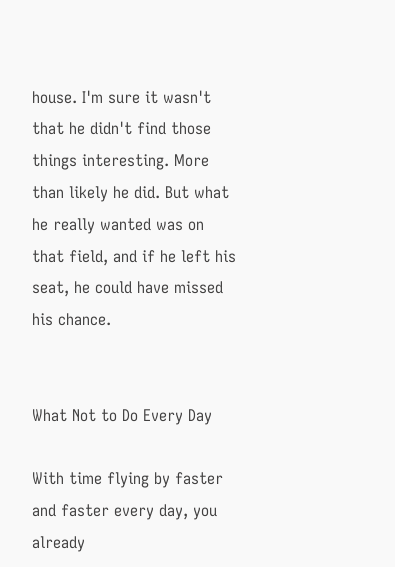house. I'm sure it wasn't that he didn't find those things interesting. More than likely he did. But what he really wanted was on that field, and if he left his seat, he could have missed his chance.


What Not to Do Every Day

With time flying by faster and faster every day, you already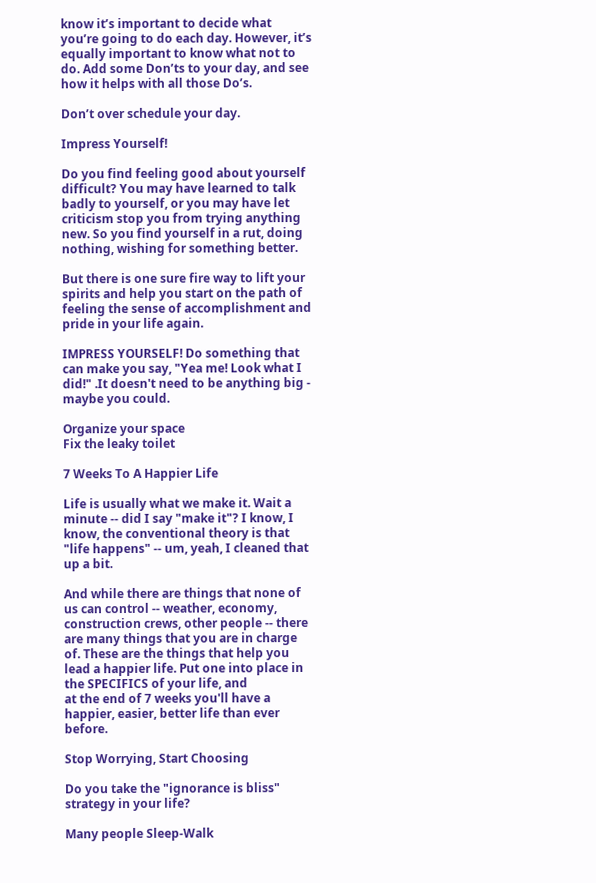know it’s important to decide what you’re going to do each day. However, it’s equally important to know what not to do. Add some Don’ts to your day, and see how it helps with all those Do’s.

Don’t over schedule your day.

Impress Yourself!

Do you find feeling good about yourself difficult? You may have learned to talk badly to yourself, or you may have let criticism stop you from trying anything new. So you find yourself in a rut, doing nothing, wishing for something better.

But there is one sure fire way to lift your spirits and help you start on the path of feeling the sense of accomplishment and pride in your life again.

IMPRESS YOURSELF! Do something that can make you say, "Yea me! Look what I did!" .It doesn't need to be anything big - maybe you could.

Organize your space
Fix the leaky toilet

7 Weeks To A Happier Life

Life is usually what we make it. Wait a minute -- did I say "make it"? I know, I know, the conventional theory is that "life happens" -- um, yeah, I cleaned that up a bit.

And while there are things that none of us can control -- weather, economy, construction crews, other people -- there are many things that you are in charge of. These are the things that help you lead a happier life. Put one into place in the SPECIFICS of your life, and
at the end of 7 weeks you'll have a happier, easier, better life than ever before.

Stop Worrying, Start Choosing

Do you take the "ignorance is bliss" strategy in your life?

Many people Sleep-Walk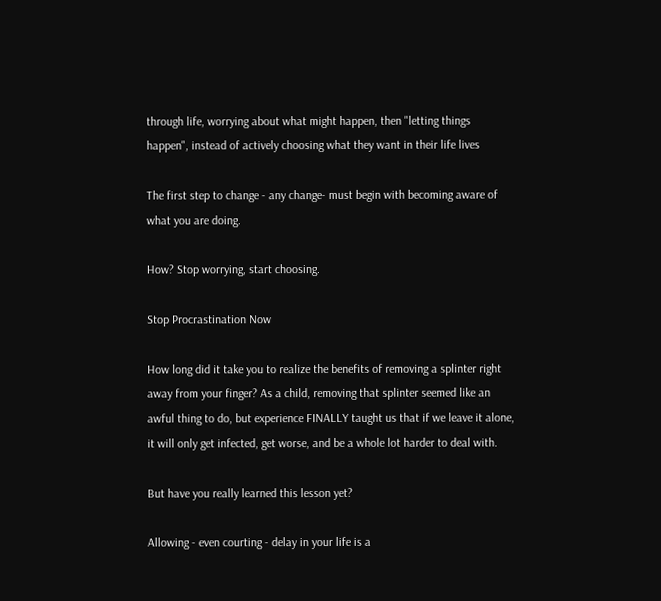through life, worrying about what might happen, then "letting things happen", instead of actively choosing what they want in their life lives

The first step to change - any change- must begin with becoming aware of what you are doing.

How? Stop worrying, start choosing.

Stop Procrastination Now

How long did it take you to realize the benefits of removing a splinter right away from your finger? As a child, removing that splinter seemed like an awful thing to do, but experience FINALLY taught us that if we leave it alone, it will only get infected, get worse, and be a whole lot harder to deal with.

But have you really learned this lesson yet?

Allowing - even courting - delay in your life is a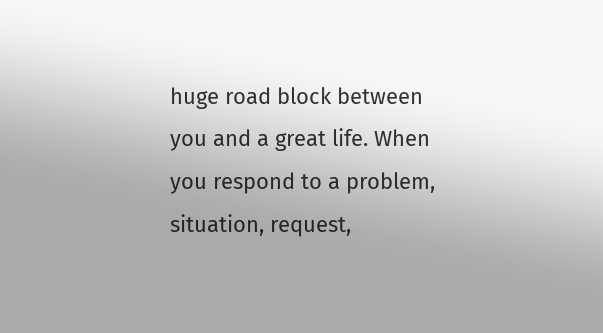huge road block between you and a great life. When you respond to a problem, situation, request,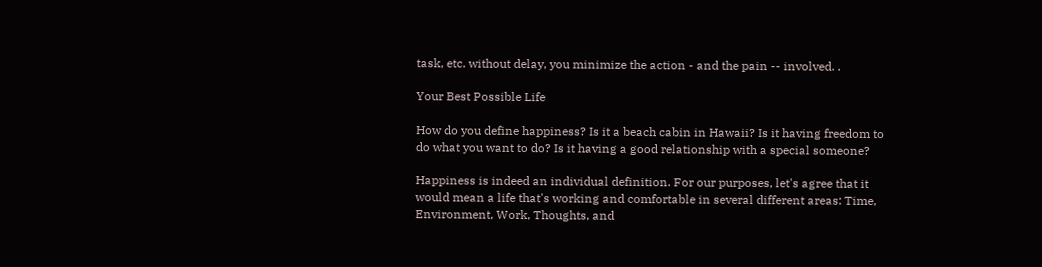task, etc. without delay, you minimize the action - and the pain -- involved. .

Your Best Possible Life

How do you define happiness? Is it a beach cabin in Hawaii? Is it having freedom to do what you want to do? Is it having a good relationship with a special someone?

Happiness is indeed an individual definition. For our purposes, let's agree that it would mean a life that's working and comfortable in several different areas: Time, Environment, Work, Thoughts, and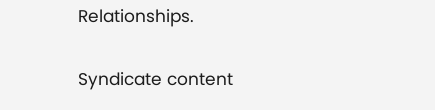Relationships.

Syndicate content